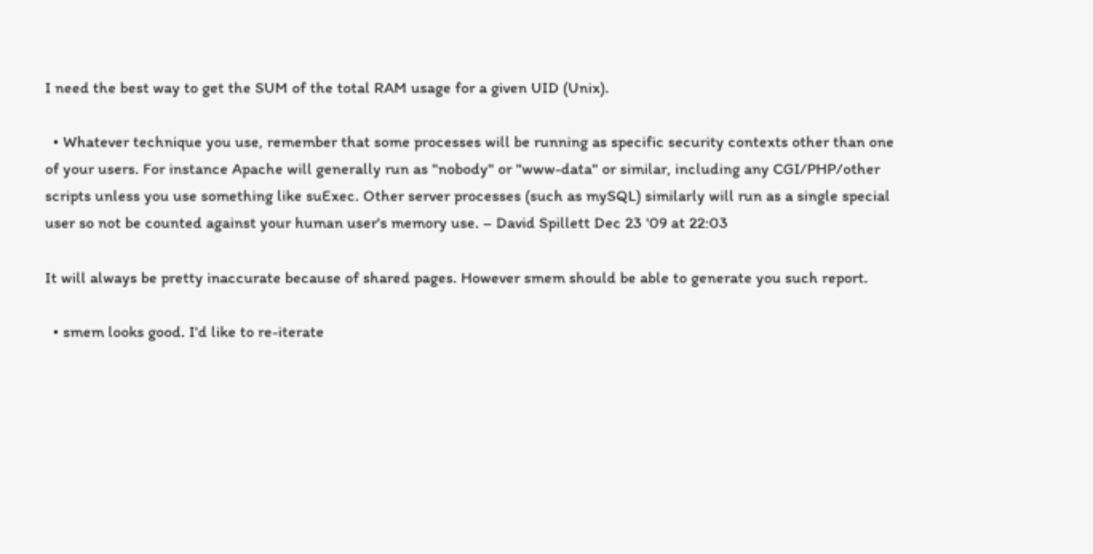I need the best way to get the SUM of the total RAM usage for a given UID (Unix).

  • Whatever technique you use, remember that some processes will be running as specific security contexts other than one of your users. For instance Apache will generally run as "nobody" or "www-data" or similar, including any CGI/PHP/other scripts unless you use something like suExec. Other server processes (such as mySQL) similarly will run as a single special user so not be counted against your human user's memory use. – David Spillett Dec 23 '09 at 22:03

It will always be pretty inaccurate because of shared pages. However smem should be able to generate you such report.

  • smem looks good. I'd like to re-iterate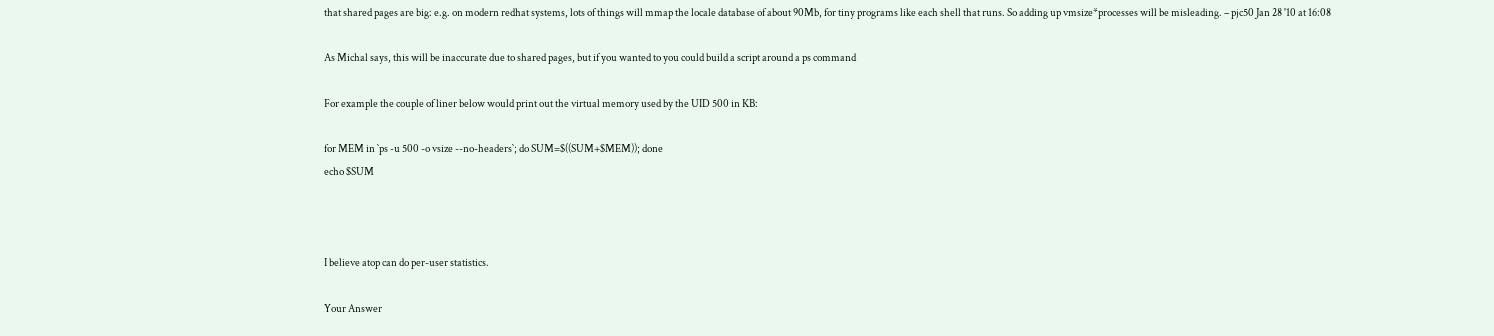that shared pages are big: e.g. on modern redhat systems, lots of things will mmap the locale database of about 90Mb, for tiny programs like each shell that runs. So adding up vmsize*processes will be misleading. – pjc50 Jan 28 '10 at 16:08

As Michal says, this will be inaccurate due to shared pages, but if you wanted to you could build a script around a ps command

For example the couple of liner below would print out the virtual memory used by the UID 500 in KB:

for MEM in `ps -u 500 -o vsize --no-headers`; do SUM=$((SUM+$MEM)); done
echo $SUM



I believe atop can do per-user statistics.

Your Answer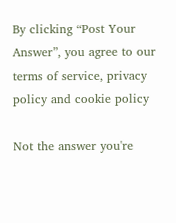By clicking “Post Your Answer”, you agree to our terms of service, privacy policy and cookie policy

Not the answer you're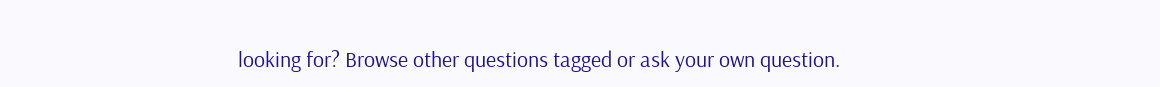looking for? Browse other questions tagged or ask your own question.